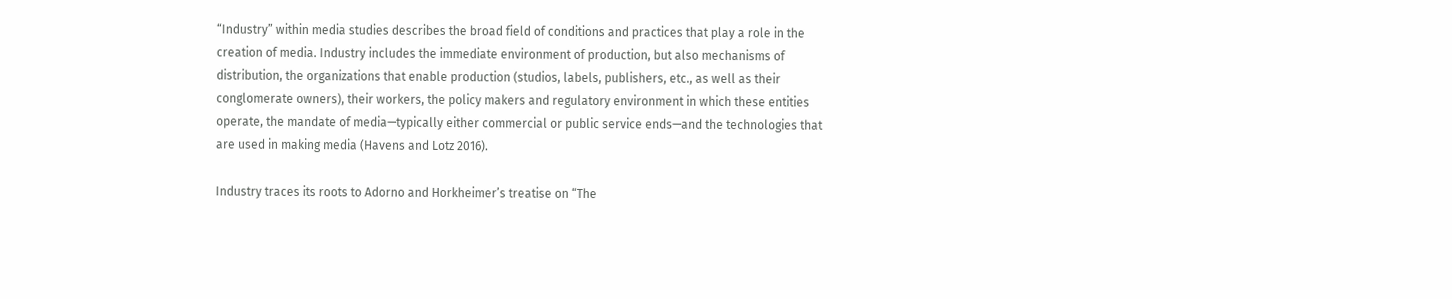“Industry” within media studies describes the broad field of conditions and practices that play a role in the creation of media. Industry includes the immediate environment of production, but also mechanisms of distribution, the organizations that enable production (studios, labels, publishers, etc., as well as their conglomerate owners), their workers, the policy makers and regulatory environment in which these entities operate, the mandate of media—typically either commercial or public service ends—and the technologies that are used in making media (Havens and Lotz 2016).

Industry traces its roots to Adorno and Horkheimer’s treatise on “The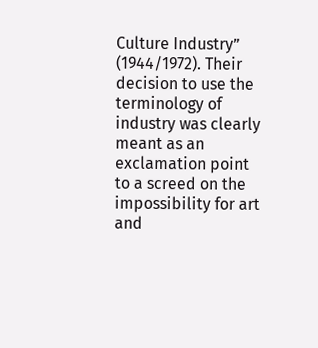Culture Industry” (1944/1972). Their decision to use the terminology of industry was clearly meant as an exclamation point to a screed on the impossibility for art and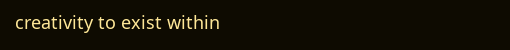creativity to exist within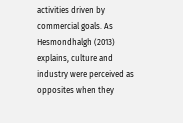activities driven by commercial goals. As Hesmondhalgh (2013) explains, culture and industry were perceived as opposites when they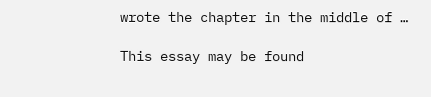wrote the chapter in the middle of …

This essay may be found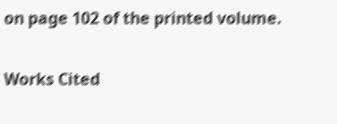on page 102 of the printed volume.

Works Cited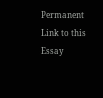Permanent Link to this Essay